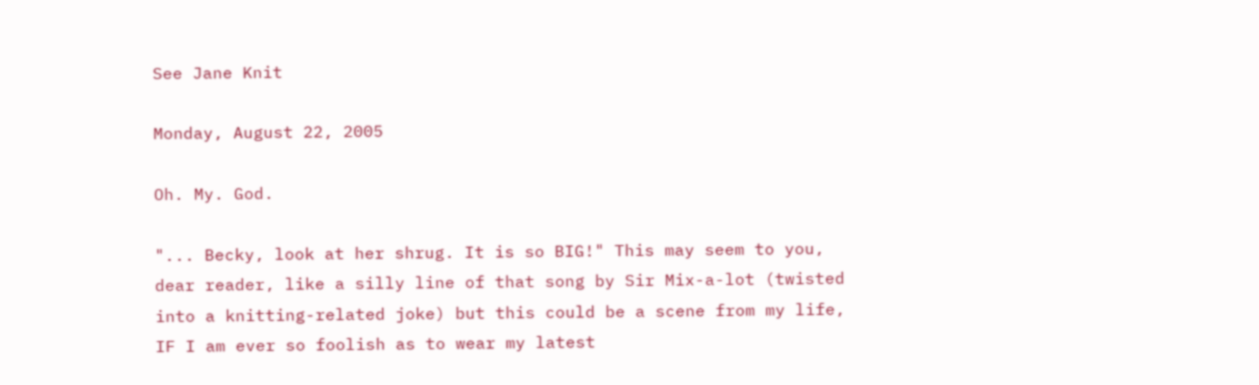See Jane Knit

Monday, August 22, 2005

Oh. My. God.

"... Becky, look at her shrug. It is so BIG!" This may seem to you, dear reader, like a silly line of that song by Sir Mix-a-lot (twisted into a knitting-related joke) but this could be a scene from my life, IF I am ever so foolish as to wear my latest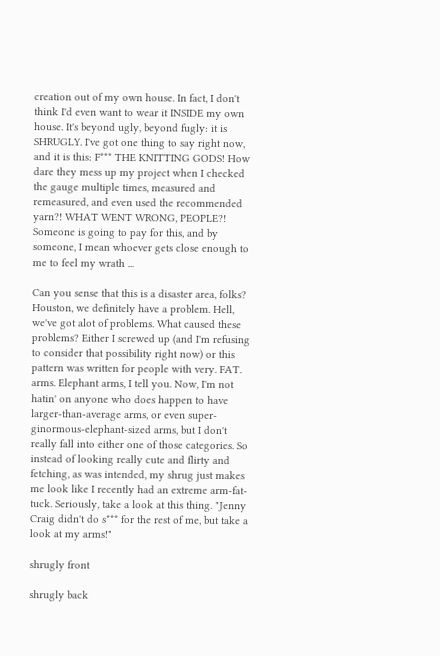creation out of my own house. In fact, I don't think I'd even want to wear it INSIDE my own house. It's beyond ugly, beyond fugly: it is SHRUGLY. I've got one thing to say right now, and it is this: F*** THE KNITTING GODS! How dare they mess up my project when I checked the gauge multiple times, measured and remeasured, and even used the recommended yarn?! WHAT WENT WRONG, PEOPLE?! Someone is going to pay for this, and by someone, I mean whoever gets close enough to me to feel my wrath ...

Can you sense that this is a disaster area, folks? Houston, we definitely have a problem. Hell, we've got alot of problems. What caused these problems? Either I screwed up (and I'm refusing to consider that possibility right now) or this pattern was written for people with very. FAT. arms. Elephant arms, I tell you. Now, I'm not hatin' on anyone who does happen to have larger-than-average arms, or even super-ginormous-elephant-sized arms, but I don't really fall into either one of those categories. So instead of looking really cute and flirty and fetching, as was intended, my shrug just makes me look like I recently had an extreme arm-fat-tuck. Seriously, take a look at this thing. "Jenny Craig didn't do s*** for the rest of me, but take a look at my arms!"

shrugly front

shrugly back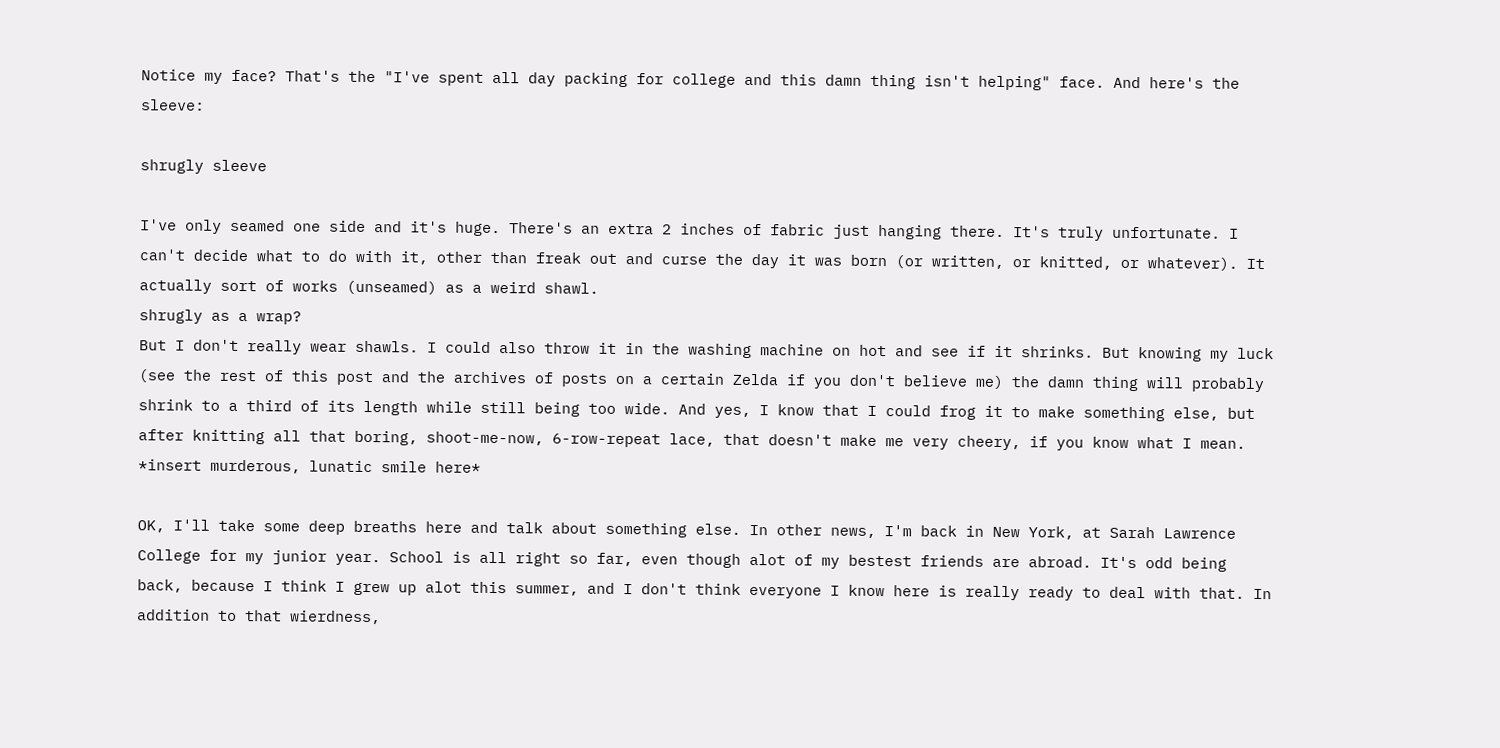Notice my face? That's the "I've spent all day packing for college and this damn thing isn't helping" face. And here's the sleeve:

shrugly sleeve

I've only seamed one side and it's huge. There's an extra 2 inches of fabric just hanging there. It's truly unfortunate. I can't decide what to do with it, other than freak out and curse the day it was born (or written, or knitted, or whatever). It actually sort of works (unseamed) as a weird shawl.
shrugly as a wrap?
But I don't really wear shawls. I could also throw it in the washing machine on hot and see if it shrinks. But knowing my luck (see the rest of this post and the archives of posts on a certain Zelda if you don't believe me) the damn thing will probably shrink to a third of its length while still being too wide. And yes, I know that I could frog it to make something else, but after knitting all that boring, shoot-me-now, 6-row-repeat lace, that doesn't make me very cheery, if you know what I mean. *insert murderous, lunatic smile here*

OK, I'll take some deep breaths here and talk about something else. In other news, I'm back in New York, at Sarah Lawrence College for my junior year. School is all right so far, even though alot of my bestest friends are abroad. It's odd being back, because I think I grew up alot this summer, and I don't think everyone I know here is really ready to deal with that. In addition to that wierdness,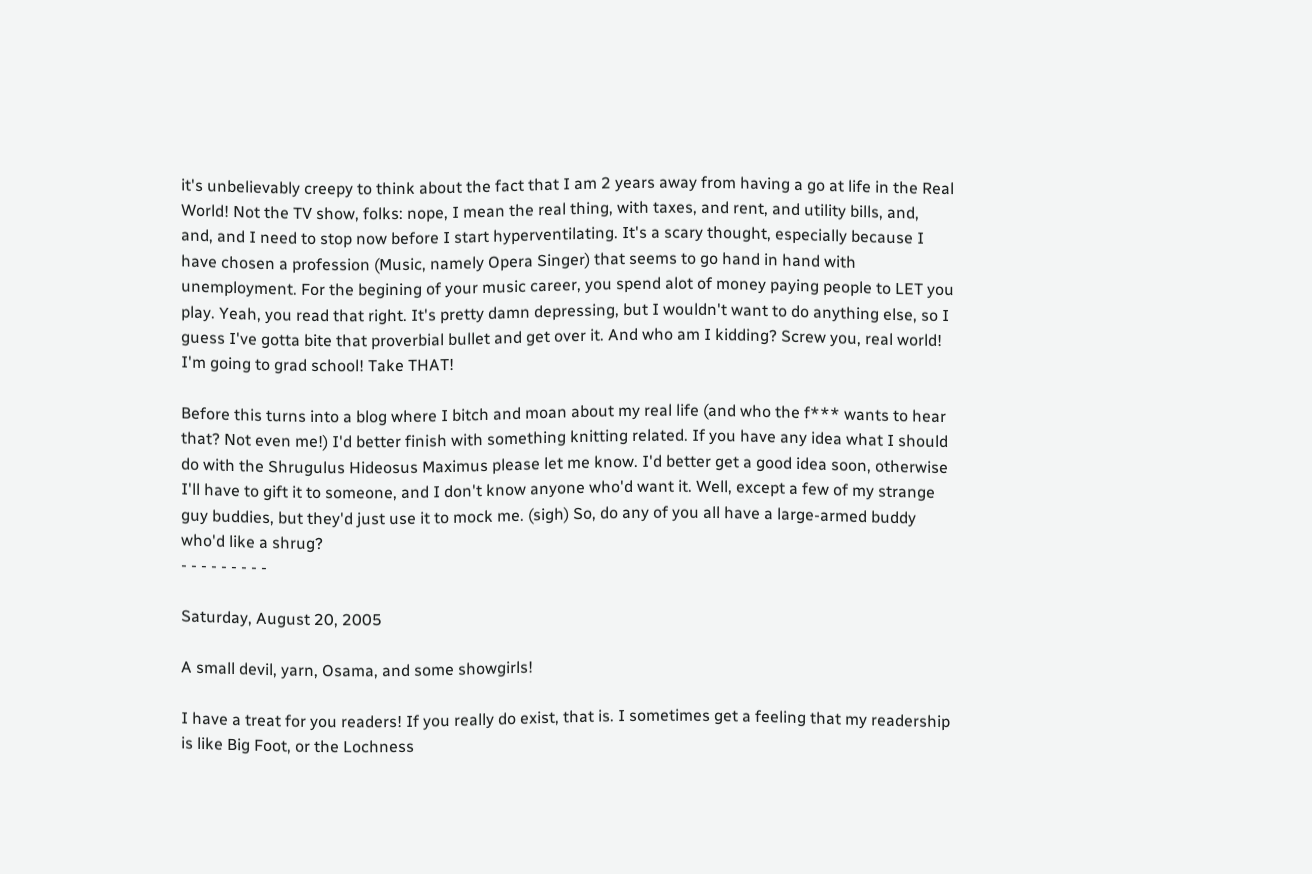it's unbelievably creepy to think about the fact that I am 2 years away from having a go at life in the Real World! Not the TV show, folks: nope, I mean the real thing, with taxes, and rent, and utility bills, and, and, and I need to stop now before I start hyperventilating. It's a scary thought, especially because I have chosen a profession (Music, namely Opera Singer) that seems to go hand in hand with unemployment. For the begining of your music career, you spend alot of money paying people to LET you play. Yeah, you read that right. It's pretty damn depressing, but I wouldn't want to do anything else, so I guess I've gotta bite that proverbial bullet and get over it. And who am I kidding? Screw you, real world! I'm going to grad school! Take THAT!

Before this turns into a blog where I bitch and moan about my real life (and who the f*** wants to hear that? Not even me!) I'd better finish with something knitting related. If you have any idea what I should do with the Shrugulus Hideosus Maximus please let me know. I'd better get a good idea soon, otherwise I'll have to gift it to someone, and I don't know anyone who'd want it. Well, except a few of my strange guy buddies, but they'd just use it to mock me. (sigh) So, do any of you all have a large-armed buddy who'd like a shrug?
- - - - - - - - -

Saturday, August 20, 2005

A small devil, yarn, Osama, and some showgirls!

I have a treat for you readers! If you really do exist, that is. I sometimes get a feeling that my readership is like Big Foot, or the Lochness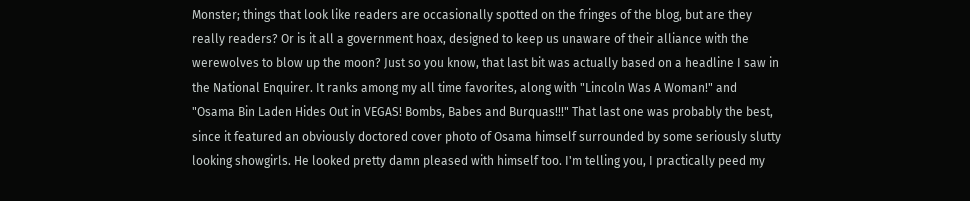Monster; things that look like readers are occasionally spotted on the fringes of the blog, but are they really readers? Or is it all a government hoax, designed to keep us unaware of their alliance with the werewolves to blow up the moon? Just so you know, that last bit was actually based on a headline I saw in the National Enquirer. It ranks among my all time favorites, along with "Lincoln Was A Woman!" and "Osama Bin Laden Hides Out in VEGAS! Bombs, Babes and Burquas!!!" That last one was probably the best, since it featured an obviously doctored cover photo of Osama himself surrounded by some seriously slutty looking showgirls. He looked pretty damn pleased with himself too. I'm telling you, I practically peed my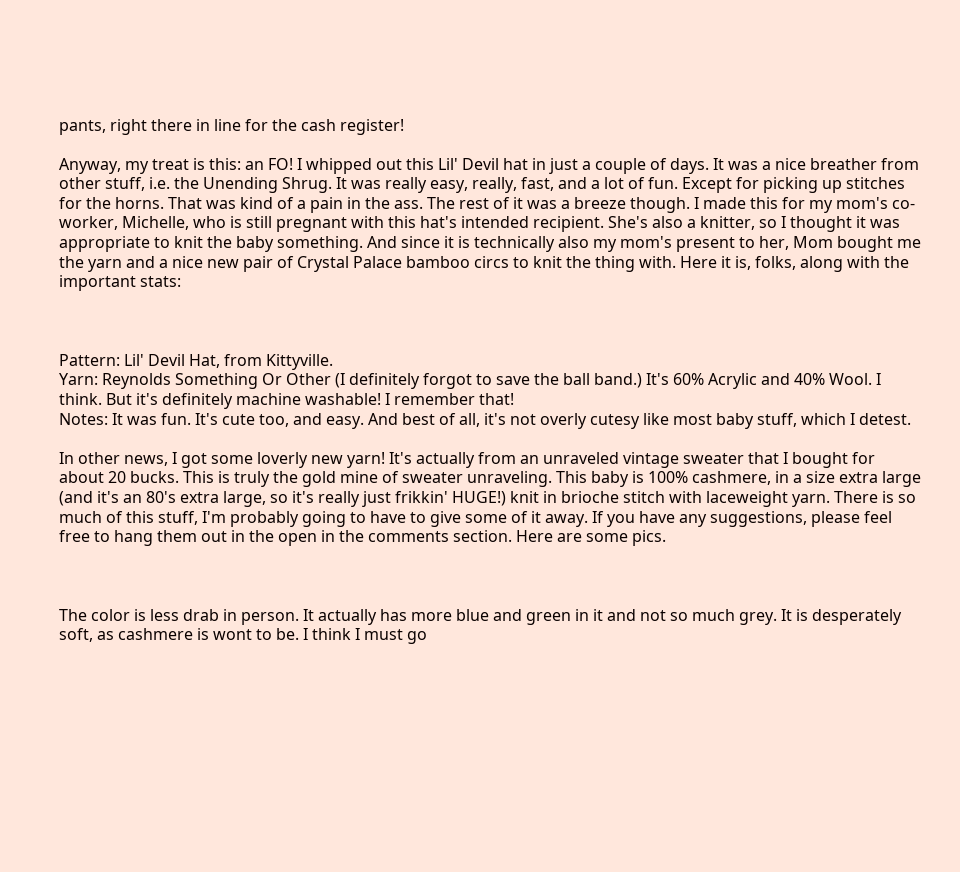pants, right there in line for the cash register!

Anyway, my treat is this: an FO! I whipped out this Lil' Devil hat in just a couple of days. It was a nice breather from other stuff, i.e. the Unending Shrug. It was really easy, really, fast, and a lot of fun. Except for picking up stitches for the horns. That was kind of a pain in the ass. The rest of it was a breeze though. I made this for my mom's co-worker, Michelle, who is still pregnant with this hat's intended recipient. She's also a knitter, so I thought it was appropriate to knit the baby something. And since it is technically also my mom's present to her, Mom bought me the yarn and a nice new pair of Crystal Palace bamboo circs to knit the thing with. Here it is, folks, along with the important stats:



Pattern: Lil' Devil Hat, from Kittyville.
Yarn: Reynolds Something Or Other (I definitely forgot to save the ball band.) It's 60% Acrylic and 40% Wool. I think. But it's definitely machine washable! I remember that!
Notes: It was fun. It's cute too, and easy. And best of all, it's not overly cutesy like most baby stuff, which I detest.

In other news, I got some loverly new yarn! It's actually from an unraveled vintage sweater that I bought for about 20 bucks. This is truly the gold mine of sweater unraveling. This baby is 100% cashmere, in a size extra large (and it's an 80's extra large, so it's really just frikkin' HUGE!) knit in brioche stitch with laceweight yarn. There is so much of this stuff, I'm probably going to have to give some of it away. If you have any suggestions, please feel free to hang them out in the open in the comments section. Here are some pics.



The color is less drab in person. It actually has more blue and green in it and not so much grey. It is desperately soft, as cashmere is wont to be. I think I must go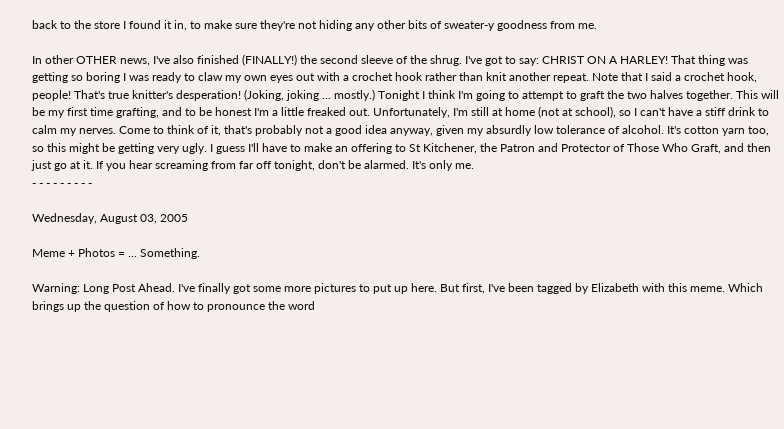back to the store I found it in, to make sure they're not hiding any other bits of sweater-y goodness from me.

In other OTHER news, I've also finished (FINALLY!) the second sleeve of the shrug. I've got to say: CHRIST ON A HARLEY! That thing was getting so boring I was ready to claw my own eyes out with a crochet hook rather than knit another repeat. Note that I said a crochet hook, people! That's true knitter's desperation! (Joking, joking ... mostly.) Tonight I think I'm going to attempt to graft the two halves together. This will be my first time grafting, and to be honest I'm a little freaked out. Unfortunately, I'm still at home (not at school), so I can't have a stiff drink to calm my nerves. Come to think of it, that's probably not a good idea anyway, given my absurdly low tolerance of alcohol. It's cotton yarn too, so this might be getting very ugly. I guess I'll have to make an offering to St Kitchener, the Patron and Protector of Those Who Graft, and then just go at it. If you hear screaming from far off tonight, don't be alarmed. It's only me.
- - - - - - - - -

Wednesday, August 03, 2005

Meme + Photos = ... Something.

Warning: Long Post Ahead. I've finally got some more pictures to put up here. But first, I've been tagged by Elizabeth with this meme. Which brings up the question of how to pronounce the word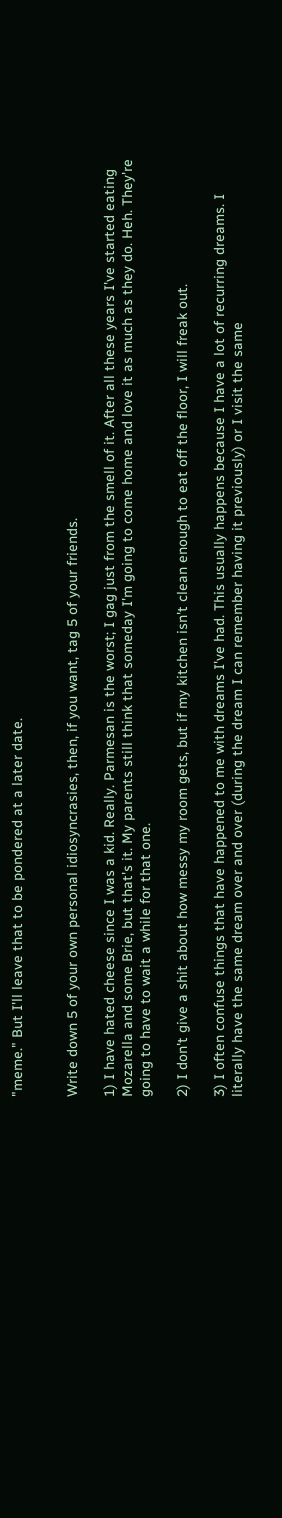"meme." But I'll leave that to be pondered at a later date.


Write down 5 of your own personal idiosyncrasies, then, if you want, tag 5 of your friends.

1) I have hated cheese since I was a kid. Really. Parmesan is the worst; I gag just from the smell of it. After all these years I've started eating Mozarella and some Brie, but that's it. My parents still think that someday I'm going to come home and love it as much as they do. Heh. They're going to have to wait a while for that one.

2) I don't give a shit about how messy my room gets, but if my kitchen isn't clean enough to eat off the floor, I will freak out.

3) I often confuse things that have happened to me with dreams I've had. This usually happens because I have a lot of recurring dreams. I literally have the same dream over and over (during the dream I can remember having it previously) or I visit the same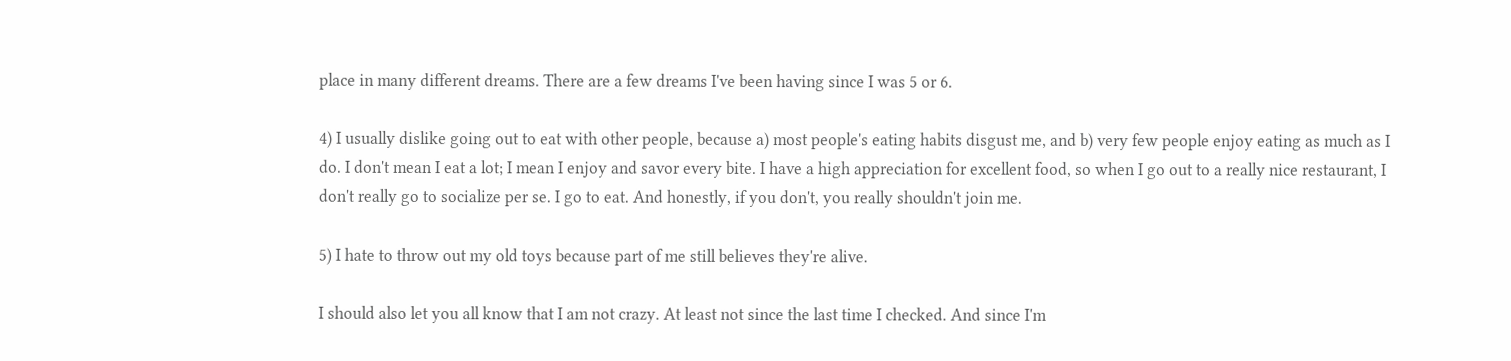place in many different dreams. There are a few dreams I've been having since I was 5 or 6.

4) I usually dislike going out to eat with other people, because a) most people's eating habits disgust me, and b) very few people enjoy eating as much as I do. I don't mean I eat a lot; I mean I enjoy and savor every bite. I have a high appreciation for excellent food, so when I go out to a really nice restaurant, I don't really go to socialize per se. I go to eat. And honestly, if you don't, you really shouldn't join me.

5) I hate to throw out my old toys because part of me still believes they're alive.

I should also let you all know that I am not crazy. At least not since the last time I checked. And since I'm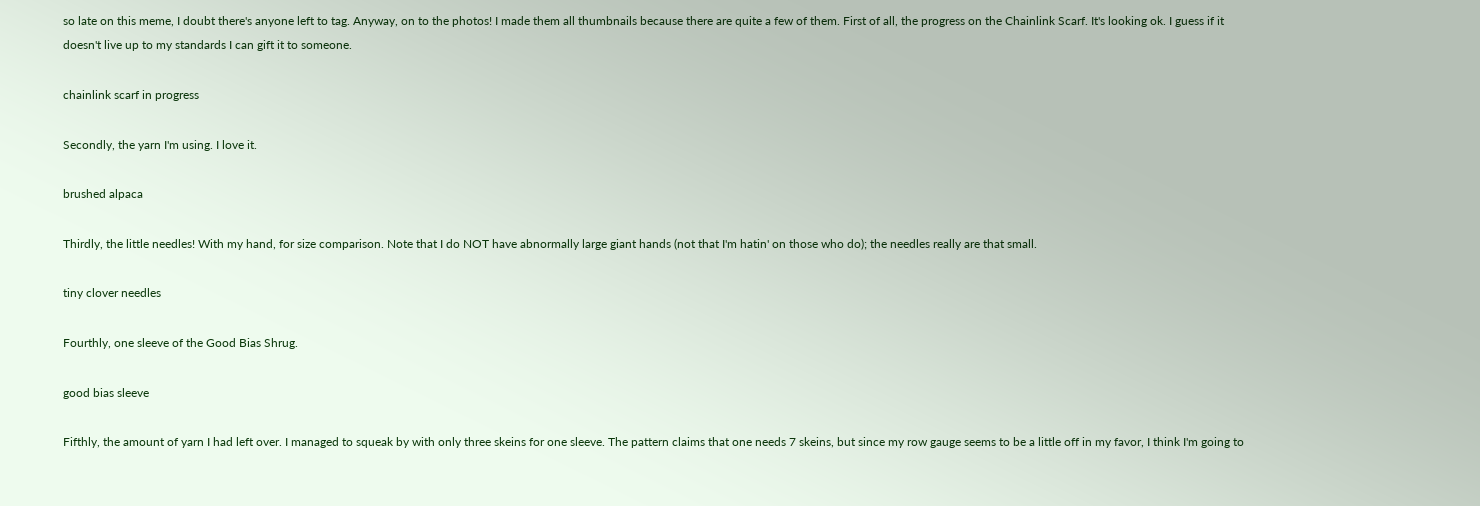so late on this meme, I doubt there's anyone left to tag. Anyway, on to the photos! I made them all thumbnails because there are quite a few of them. First of all, the progress on the Chainlink Scarf. It's looking ok. I guess if it doesn't live up to my standards I can gift it to someone.

chainlink scarf in progress

Secondly, the yarn I'm using. I love it.

brushed alpaca

Thirdly, the little needles! With my hand, for size comparison. Note that I do NOT have abnormally large giant hands (not that I'm hatin' on those who do); the needles really are that small.

tiny clover needles

Fourthly, one sleeve of the Good Bias Shrug.

good bias sleeve

Fifthly, the amount of yarn I had left over. I managed to squeak by with only three skeins for one sleeve. The pattern claims that one needs 7 skeins, but since my row gauge seems to be a little off in my favor, I think I'm going to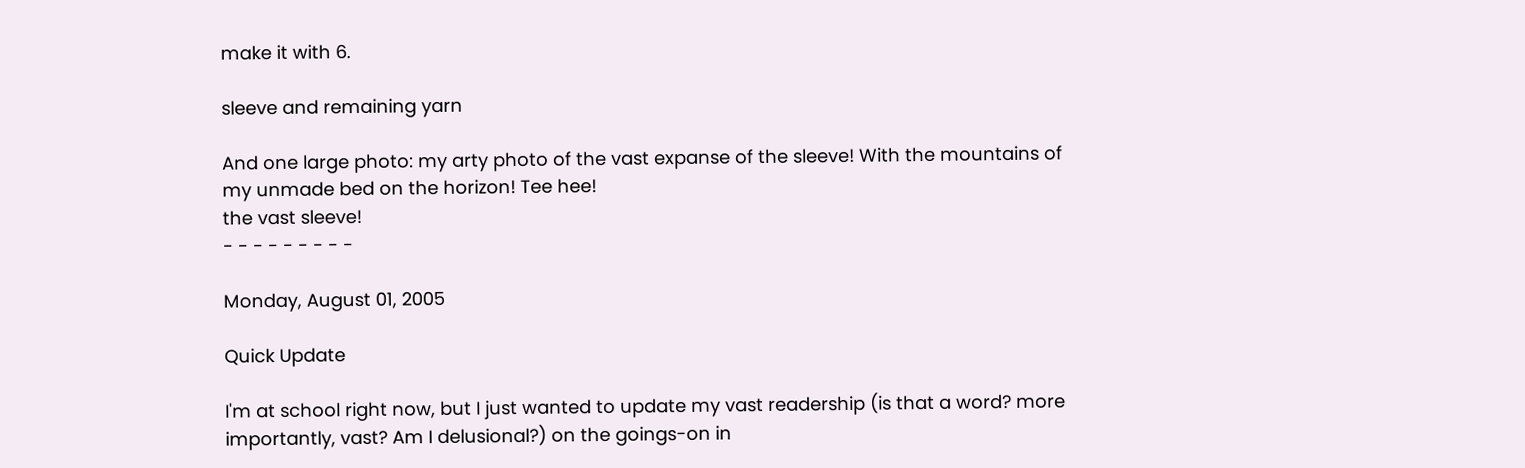make it with 6.

sleeve and remaining yarn

And one large photo: my arty photo of the vast expanse of the sleeve! With the mountains of my unmade bed on the horizon! Tee hee!
the vast sleeve!
- - - - - - - - -

Monday, August 01, 2005

Quick Update

I'm at school right now, but I just wanted to update my vast readership (is that a word? more importantly, vast? Am I delusional?) on the goings-on in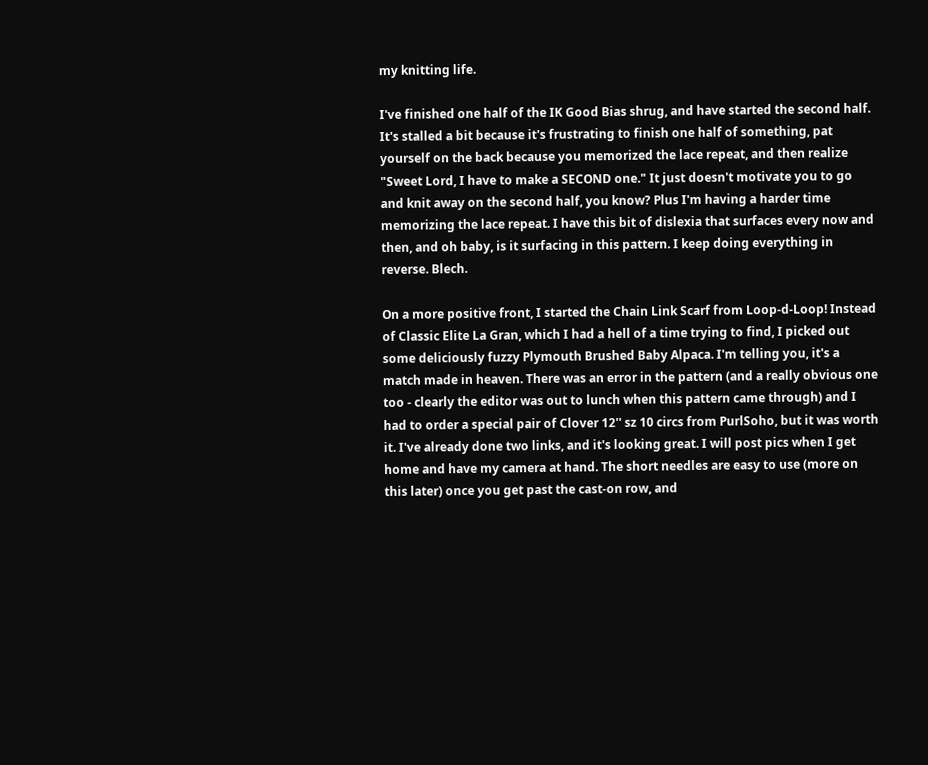my knitting life.

I've finished one half of the IK Good Bias shrug, and have started the second half. It's stalled a bit because it's frustrating to finish one half of something, pat yourself on the back because you memorized the lace repeat, and then realize "Sweet Lord, I have to make a SECOND one." It just doesn't motivate you to go and knit away on the second half, you know? Plus I'm having a harder time memorizing the lace repeat. I have this bit of dislexia that surfaces every now and then, and oh baby, is it surfacing in this pattern. I keep doing everything in reverse. Blech.

On a more positive front, I started the Chain Link Scarf from Loop-d-Loop! Instead of Classic Elite La Gran, which I had a hell of a time trying to find, I picked out some deliciously fuzzy Plymouth Brushed Baby Alpaca. I'm telling you, it's a match made in heaven. There was an error in the pattern (and a really obvious one too - clearly the editor was out to lunch when this pattern came through) and I had to order a special pair of Clover 12'' sz 10 circs from PurlSoho, but it was worth it. I've already done two links, and it's looking great. I will post pics when I get home and have my camera at hand. The short needles are easy to use (more on this later) once you get past the cast-on row, and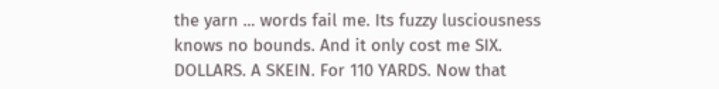the yarn ... words fail me. Its fuzzy lusciousness knows no bounds. And it only cost me SIX. DOLLARS. A SKEIN. For 110 YARDS. Now that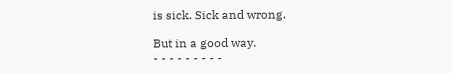is sick. Sick and wrong.

But in a good way.
- - - - - - - - -